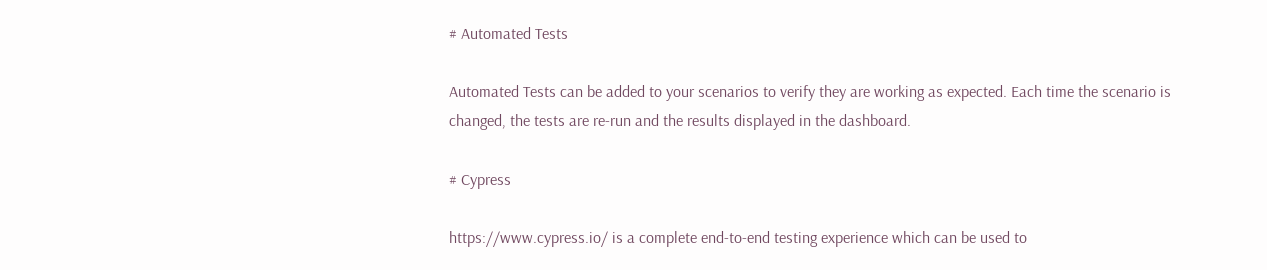# Automated Tests

Automated Tests can be added to your scenarios to verify they are working as expected. Each time the scenario is changed, the tests are re-run and the results displayed in the dashboard.

# Cypress

https://www.cypress.io/ is a complete end-to-end testing experience which can be used to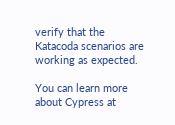verify that the Katacoda scenarios are working as expected.

You can learn more about Cypress at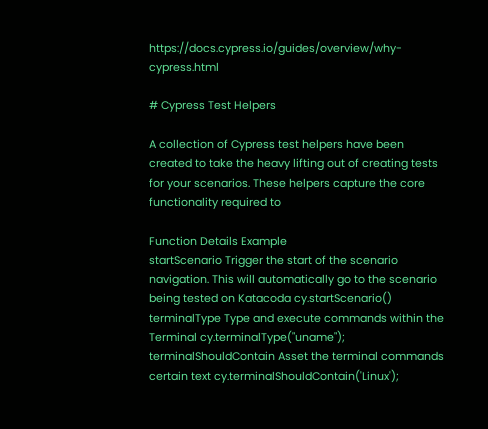https://docs.cypress.io/guides/overview/why-cypress.html

# Cypress Test Helpers

A collection of Cypress test helpers have been created to take the heavy lifting out of creating tests for your scenarios. These helpers capture the core functionality required to

Function Details Example
startScenario Trigger the start of the scenario navigation. This will automatically go to the scenario being tested on Katacoda cy.startScenario()
terminalType Type and execute commands within the Terminal cy.terminalType("uname");
terminalShouldContain Asset the terminal commands certain text cy.terminalShouldContain('Linux');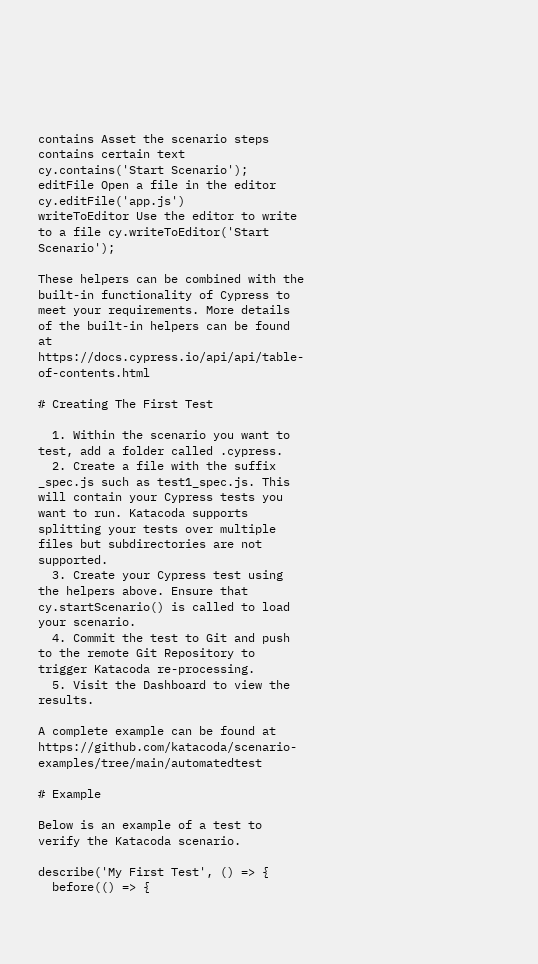contains Asset the scenario steps contains certain text cy.contains('Start Scenario');
editFile Open a file in the editor cy.editFile('app.js')
writeToEditor Use the editor to write to a file cy.writeToEditor('Start Scenario');

These helpers can be combined with the built-in functionality of Cypress to meet your requirements. More details of the built-in helpers can be found at https://docs.cypress.io/api/api/table-of-contents.html

# Creating The First Test

  1. Within the scenario you want to test, add a folder called .cypress.
  2. Create a file with the suffix _spec.js such as test1_spec.js. This will contain your Cypress tests you want to run. Katacoda supports splitting your tests over multiple files but subdirectories are not supported.
  3. Create your Cypress test using the helpers above. Ensure that cy.startScenario() is called to load your scenario.
  4. Commit the test to Git and push to the remote Git Repository to trigger Katacoda re-processing.
  5. Visit the Dashboard to view the results.

A complete example can be found at https://github.com/katacoda/scenario-examples/tree/main/automatedtest

# Example

Below is an example of a test to verify the Katacoda scenario.

describe('My First Test', () => {
  before(() => {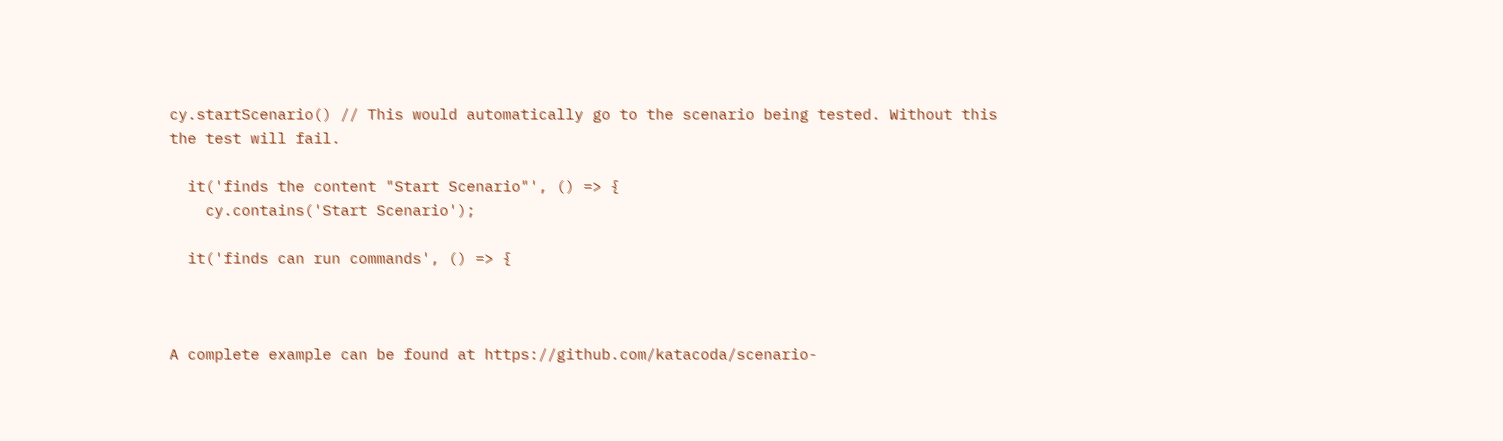cy.startScenario() // This would automatically go to the scenario being tested. Without this the test will fail.

  it('finds the content "Start Scenario"', () => {
    cy.contains('Start Scenario');

  it('finds can run commands', () => {



A complete example can be found at https://github.com/katacoda/scenario-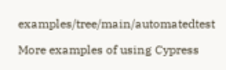examples/tree/main/automatedtest

More examples of using Cypress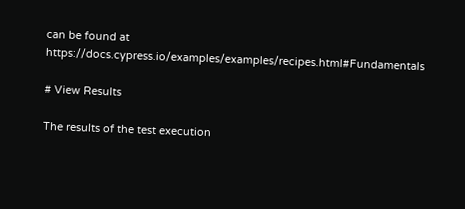can be found at https://docs.cypress.io/examples/examples/recipes.html#Fundamentals

# View Results

The results of the test execution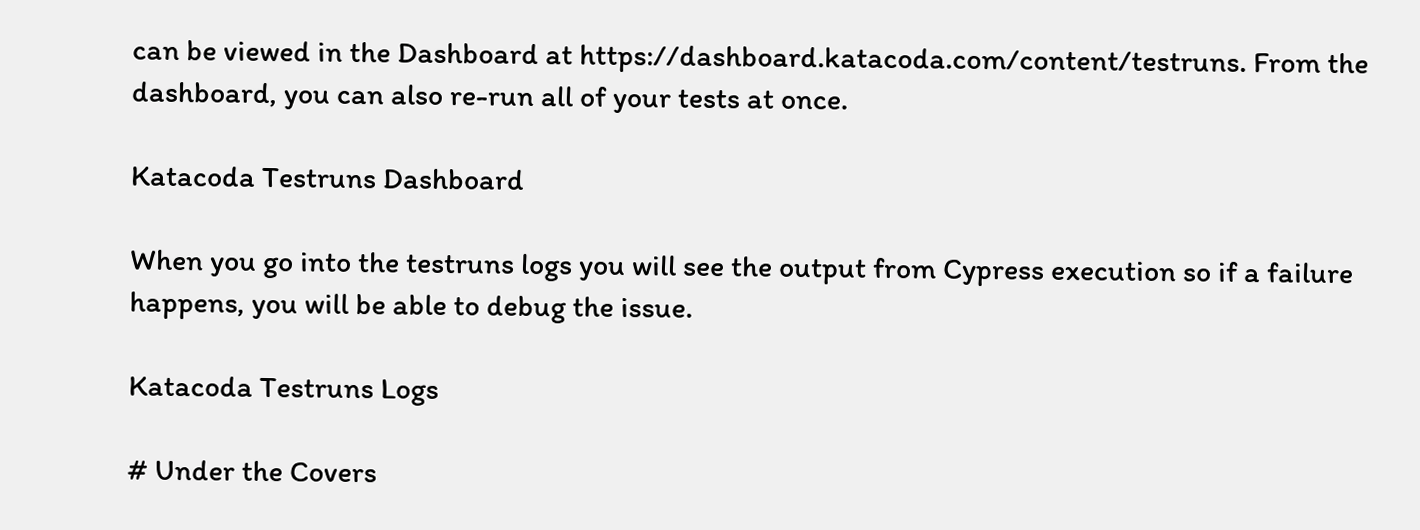can be viewed in the Dashboard at https://dashboard.katacoda.com/content/testruns. From the dashboard, you can also re-run all of your tests at once.

Katacoda Testruns Dashboard

When you go into the testruns logs you will see the output from Cypress execution so if a failure happens, you will be able to debug the issue.

Katacoda Testruns Logs

# Under the Covers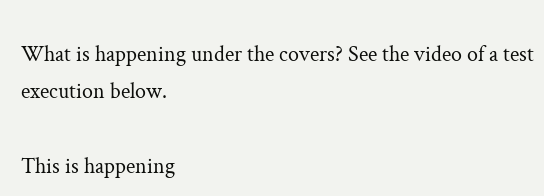What is happening under the covers? See the video of a test execution below.

This is happening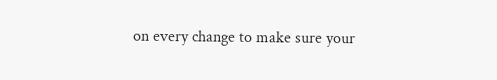on every change to make sure your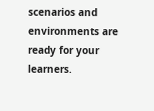scenarios and environments are ready for your learners.